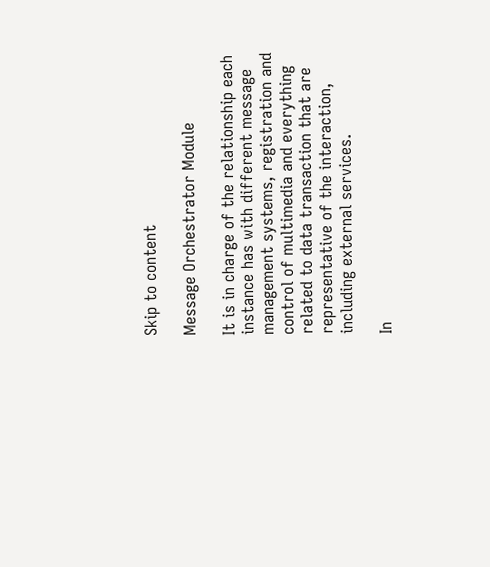Skip to content

Message Orchestrator Module

It is in charge of the relationship each instance has with different message management systems, registration and control of multimedia and everything related to data transaction that are representative of the interaction, including external services.

In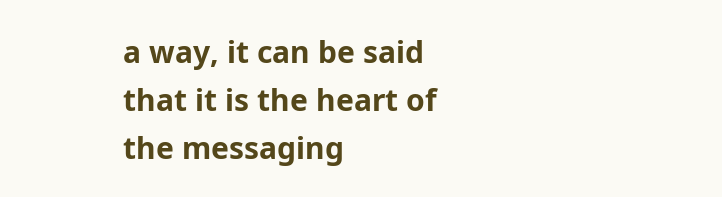a way, it can be said that it is the heart of the messaging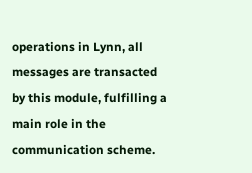operations in Lynn, all messages are transacted by this module, fulfilling a main role in the communication scheme.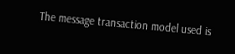The message transaction model used is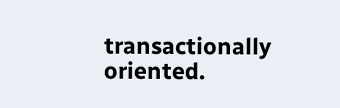transactionally oriented.